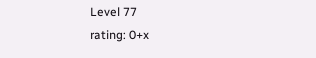Level 77
rating: 0+x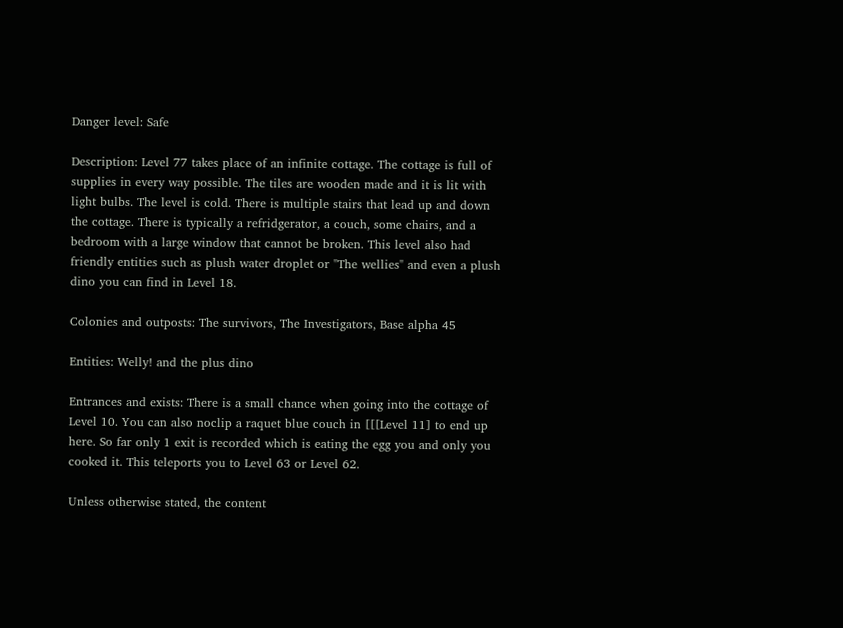Danger level: Safe

Description: Level 77 takes place of an infinite cottage. The cottage is full of supplies in every way possible. The tiles are wooden made and it is lit with light bulbs. The level is cold. There is multiple stairs that lead up and down the cottage. There is typically a refridgerator, a couch, some chairs, and a bedroom with a large window that cannot be broken. This level also had friendly entities such as plush water droplet or "The wellies" and even a plush dino you can find in Level 18.

Colonies and outposts: The survivors, The Investigators, Base alpha 45

Entities: Welly! and the plus dino

Entrances and exists: There is a small chance when going into the cottage of Level 10. You can also noclip a raquet blue couch in [[[Level 11] to end up here. So far only 1 exit is recorded which is eating the egg you and only you cooked it. This teleports you to Level 63 or Level 62.

Unless otherwise stated, the content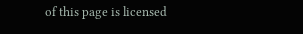of this page is licensed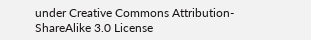under Creative Commons Attribution-ShareAlike 3.0 License